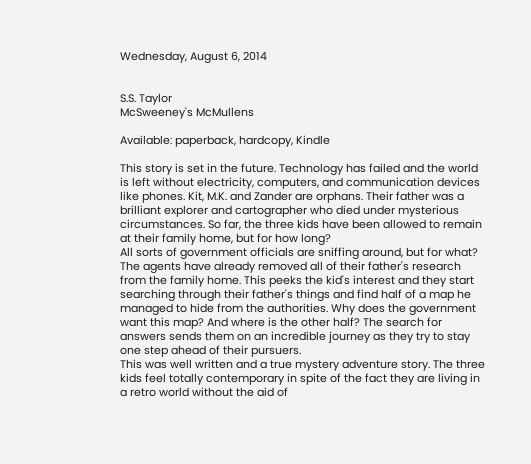Wednesday, August 6, 2014


S.S. Taylor
McSweeney's McMullens

Available: paperback, hardcopy, Kindle

This story is set in the future. Technology has failed and the world is left without electricity, computers, and communication devices like phones. Kit, M.K. and Zander are orphans. Their father was a brilliant explorer and cartographer who died under mysterious circumstances. So far, the three kids have been allowed to remain at their family home, but for how long?
All sorts of government officials are sniffing around, but for what? The agents have already removed all of their father's research from the family home. This peeks the kid's interest and they start searching through their father's things and find half of a map he managed to hide from the authorities. Why does the government want this map? And where is the other half? The search for answers sends them on an incredible journey as they try to stay one step ahead of their pursuers.
This was well written and a true mystery adventure story. The three kids feel totally contemporary in spite of the fact they are living in a retro world without the aid of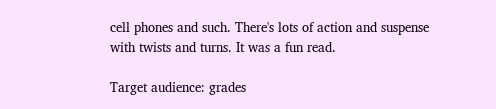cell phones and such. There's lots of action and suspense with twists and turns. It was a fun read.

Target audience: grades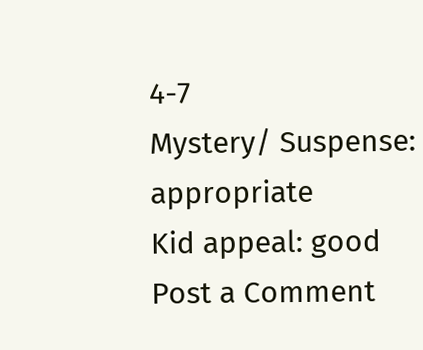4-7
Mystery/ Suspense: appropriate
Kid appeal: good
Post a Comment